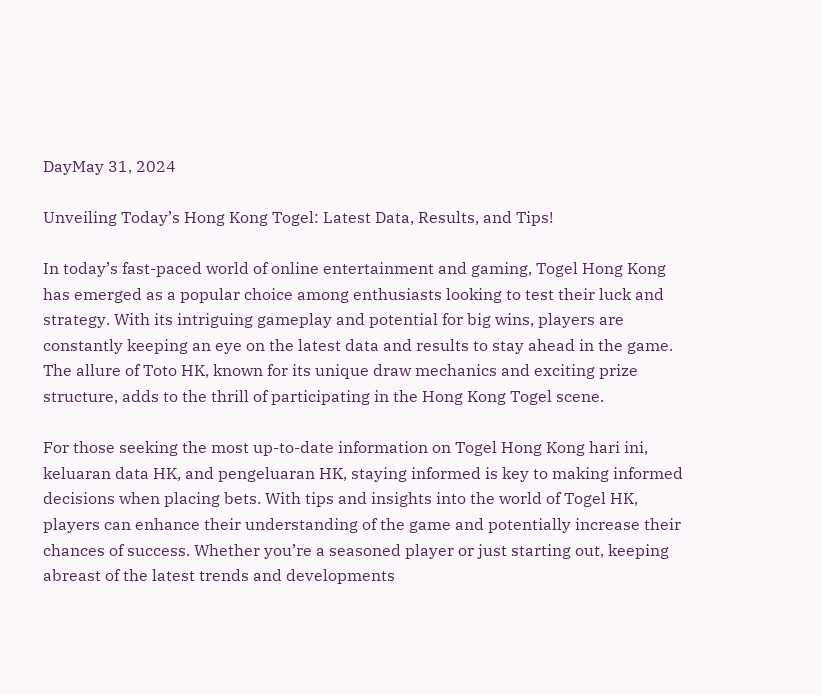DayMay 31, 2024

Unveiling Today’s Hong Kong Togel: Latest Data, Results, and Tips!

In today’s fast-paced world of online entertainment and gaming, Togel Hong Kong has emerged as a popular choice among enthusiasts looking to test their luck and strategy. With its intriguing gameplay and potential for big wins, players are constantly keeping an eye on the latest data and results to stay ahead in the game. The allure of Toto HK, known for its unique draw mechanics and exciting prize structure, adds to the thrill of participating in the Hong Kong Togel scene.

For those seeking the most up-to-date information on Togel Hong Kong hari ini, keluaran data HK, and pengeluaran HK, staying informed is key to making informed decisions when placing bets. With tips and insights into the world of Togel HK, players can enhance their understanding of the game and potentially increase their chances of success. Whether you’re a seasoned player or just starting out, keeping abreast of the latest trends and developments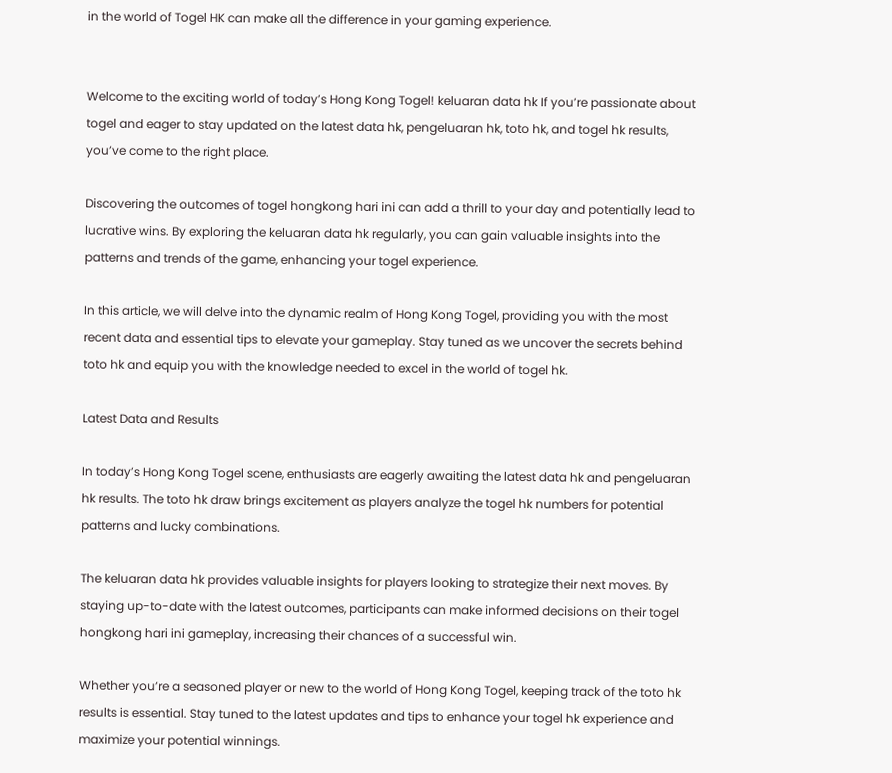in the world of Togel HK can make all the difference in your gaming experience.


Welcome to the exciting world of today’s Hong Kong Togel! keluaran data hk If you’re passionate about togel and eager to stay updated on the latest data hk, pengeluaran hk, toto hk, and togel hk results, you’ve come to the right place.

Discovering the outcomes of togel hongkong hari ini can add a thrill to your day and potentially lead to lucrative wins. By exploring the keluaran data hk regularly, you can gain valuable insights into the patterns and trends of the game, enhancing your togel experience.

In this article, we will delve into the dynamic realm of Hong Kong Togel, providing you with the most recent data and essential tips to elevate your gameplay. Stay tuned as we uncover the secrets behind toto hk and equip you with the knowledge needed to excel in the world of togel hk.

Latest Data and Results

In today’s Hong Kong Togel scene, enthusiasts are eagerly awaiting the latest data hk and pengeluaran hk results. The toto hk draw brings excitement as players analyze the togel hk numbers for potential patterns and lucky combinations.

The keluaran data hk provides valuable insights for players looking to strategize their next moves. By staying up-to-date with the latest outcomes, participants can make informed decisions on their togel hongkong hari ini gameplay, increasing their chances of a successful win.

Whether you’re a seasoned player or new to the world of Hong Kong Togel, keeping track of the toto hk results is essential. Stay tuned to the latest updates and tips to enhance your togel hk experience and maximize your potential winnings.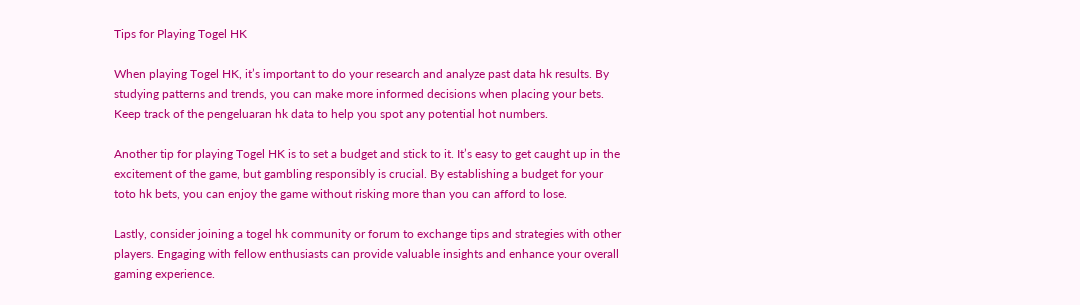Tips for Playing Togel HK

When playing Togel HK, it’s important to do your research and analyze past data hk results. By studying patterns and trends, you can make more informed decisions when placing your bets. Keep track of the pengeluaran hk data to help you spot any potential hot numbers.

Another tip for playing Togel HK is to set a budget and stick to it. It’s easy to get caught up in the excitement of the game, but gambling responsibly is crucial. By establishing a budget for your toto hk bets, you can enjoy the game without risking more than you can afford to lose.

Lastly, consider joining a togel hk community or forum to exchange tips and strategies with other players. Engaging with fellow enthusiasts can provide valuable insights and enhance your overall gaming experience.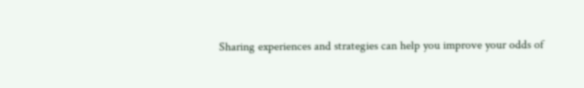Sharing experiences and strategies can help you improve your odds of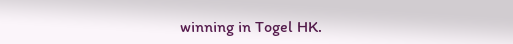winning in Togel HK.